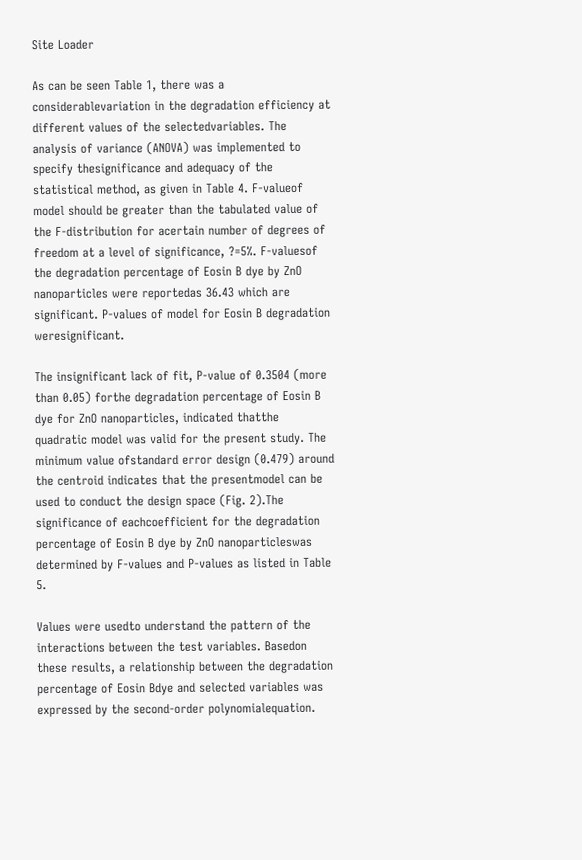Site Loader

As can be seen Table 1, there was a considerablevariation in the degradation efficiency at different values of the selectedvariables. The analysis of variance (ANOVA) was implemented to specify thesignificance and adequacy of the statistical method, as given in Table 4. F-valueof model should be greater than the tabulated value of the F-distribution for acertain number of degrees of freedom at a level of significance, ?=5%. F-valuesof the degradation percentage of Eosin B dye by ZnO nanoparticles were reportedas 36.43 which are significant. P-values of model for Eosin B degradation weresignificant.

The insignificant lack of fit, P-value of 0.3504 (more than 0.05) forthe degradation percentage of Eosin B dye for ZnO nanoparticles, indicated thatthe quadratic model was valid for the present study. The minimum value ofstandard error design (0.479) around the centroid indicates that the presentmodel can be used to conduct the design space (Fig. 2).The significance of eachcoefficient for the degradation percentage of Eosin B dye by ZnO nanoparticleswas determined by F-values and P-values as listed in Table 5.

Values were usedto understand the pattern of the interactions between the test variables. Basedon these results, a relationship between the degradation percentage of Eosin Bdye and selected variables was expressed by the second-order polynomialequation.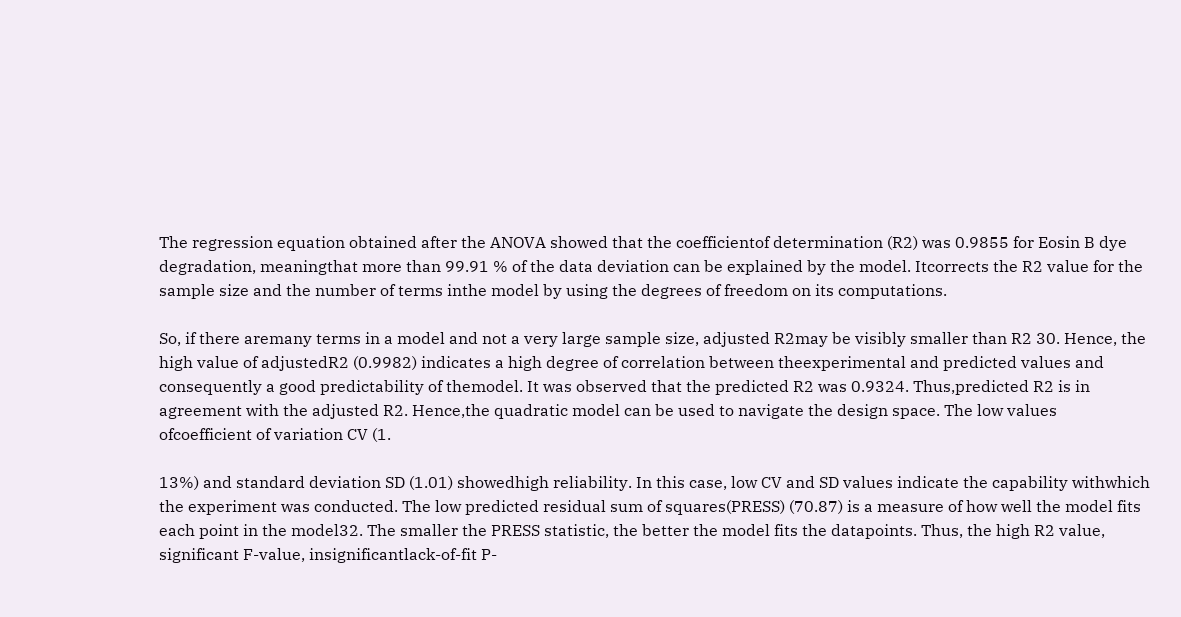The regression equation obtained after the ANOVA showed that the coefficientof determination (R2) was 0.9855 for Eosin B dye degradation, meaningthat more than 99.91 % of the data deviation can be explained by the model. Itcorrects the R2 value for the sample size and the number of terms inthe model by using the degrees of freedom on its computations.

So, if there aremany terms in a model and not a very large sample size, adjusted R2may be visibly smaller than R2 30. Hence, the high value of adjustedR2 (0.9982) indicates a high degree of correlation between theexperimental and predicted values and consequently a good predictability of themodel. It was observed that the predicted R2 was 0.9324. Thus,predicted R2 is in agreement with the adjusted R2. Hence,the quadratic model can be used to navigate the design space. The low values ofcoefficient of variation CV (1.

13%) and standard deviation SD (1.01) showedhigh reliability. In this case, low CV and SD values indicate the capability withwhich the experiment was conducted. The low predicted residual sum of squares(PRESS) (70.87) is a measure of how well the model fits each point in the model32. The smaller the PRESS statistic, the better the model fits the datapoints. Thus, the high R2 value, significant F-value, insignificantlack-of-fit P-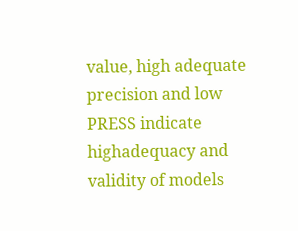value, high adequate precision and low PRESS indicate highadequacy and validity of models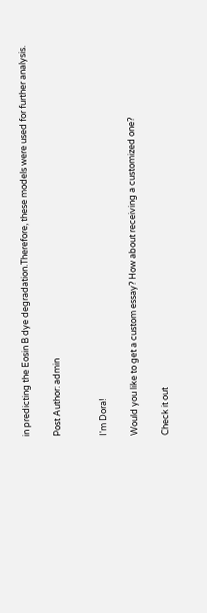in predicting the Eosin B dye degradation.Therefore, these models were used for further analysis.

Post Author: admin


I'm Dora!

Would you like to get a custom essay? How about receiving a customized one?

Check it out